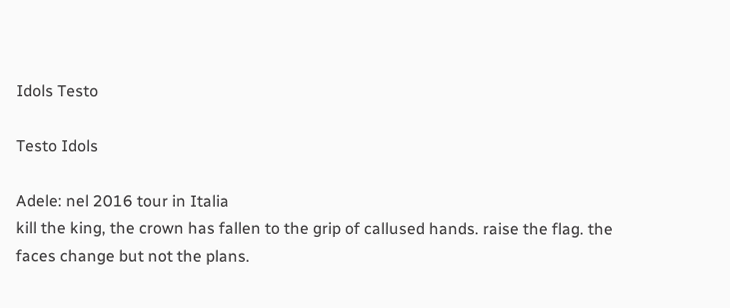Idols Testo

Testo Idols

Adele: nel 2016 tour in Italia
kill the king, the crown has fallen to the grip of callused hands. raise the flag. the faces change but not the plans.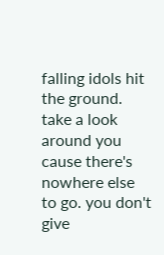falling idols hit the ground. take a look around you cause there's nowhere else to go. you don't give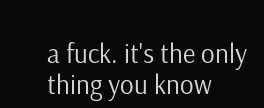a fuck. it's the only thing you know